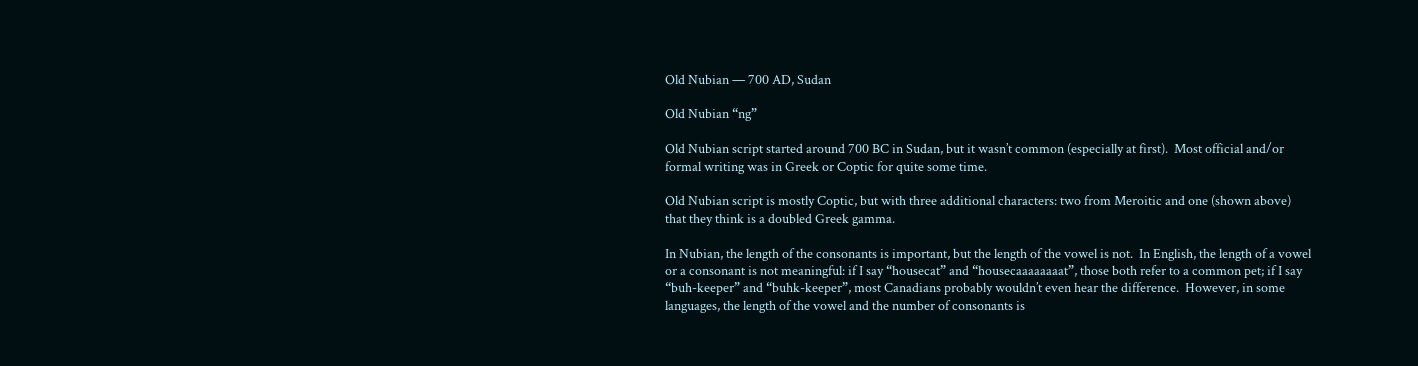Old Nubian — 700 AD, Sudan

Old Nubian “ng”

Old Nubian script started around 700 BC in Sudan, but it wasn’t common (especially at first).  Most official and/or formal writing was in Greek or Coptic for quite some time.

Old Nubian script is mostly Coptic, but with three additional characters: two from Meroitic and one (shown above) that they think is a doubled Greek gamma.

In Nubian, the length of the consonants is important, but the length of the vowel is not.  In English, the length of a vowel or a consonant is not meaningful: if I say “housecat” and “housecaaaaaaaat”, those both refer to a common pet; if I say “buh-keeper” and “buhk-keeper”, most Canadians probably wouldn’t even hear the difference.  However, in some languages, the length of the vowel and the number of consonants is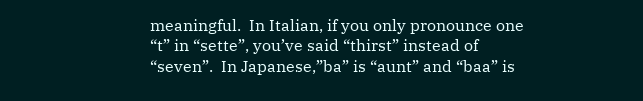meaningful.  In Italian, if you only pronounce one “t” in “sette”, you’ve said “thirst” instead of “seven”.  In Japanese,”ba” is “aunt” and “baa” is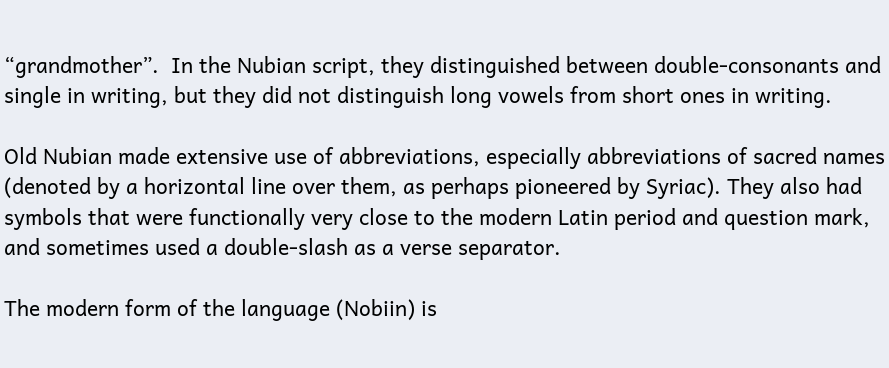“grandmother”.  In the Nubian script, they distinguished between double-consonants and single in writing, but they did not distinguish long vowels from short ones in writing.

Old Nubian made extensive use of abbreviations, especially abbreviations of sacred names (denoted by a horizontal line over them, as perhaps pioneered by Syriac). They also had symbols that were functionally very close to the modern Latin period and question mark, and sometimes used a double-slash as a verse separator.

The modern form of the language (Nobiin) is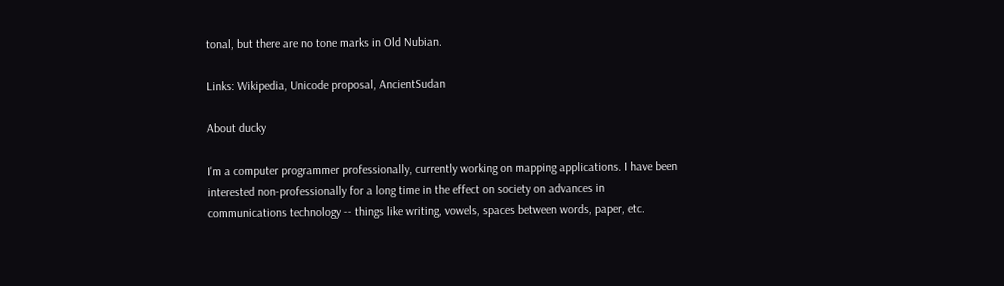tonal, but there are no tone marks in Old Nubian.

Links: Wikipedia, Unicode proposal, AncientSudan

About ducky

I'm a computer programmer professionally, currently working on mapping applications. I have been interested non-professionally for a long time in the effect on society on advances in communications technology -- things like writing, vowels, spaces between words, paper, etc.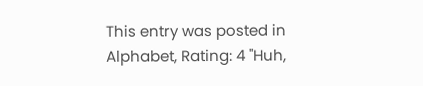This entry was posted in Alphabet, Rating: 4 "Huh,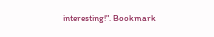interesting!". Bookmark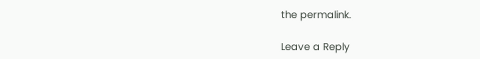the permalink.

Leave a Reply